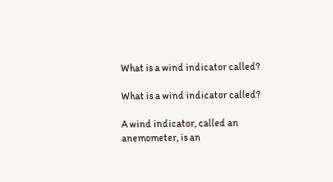What is a wind indicator called?

What is a wind indicator called?

A wind indicator, called an anemometer, is an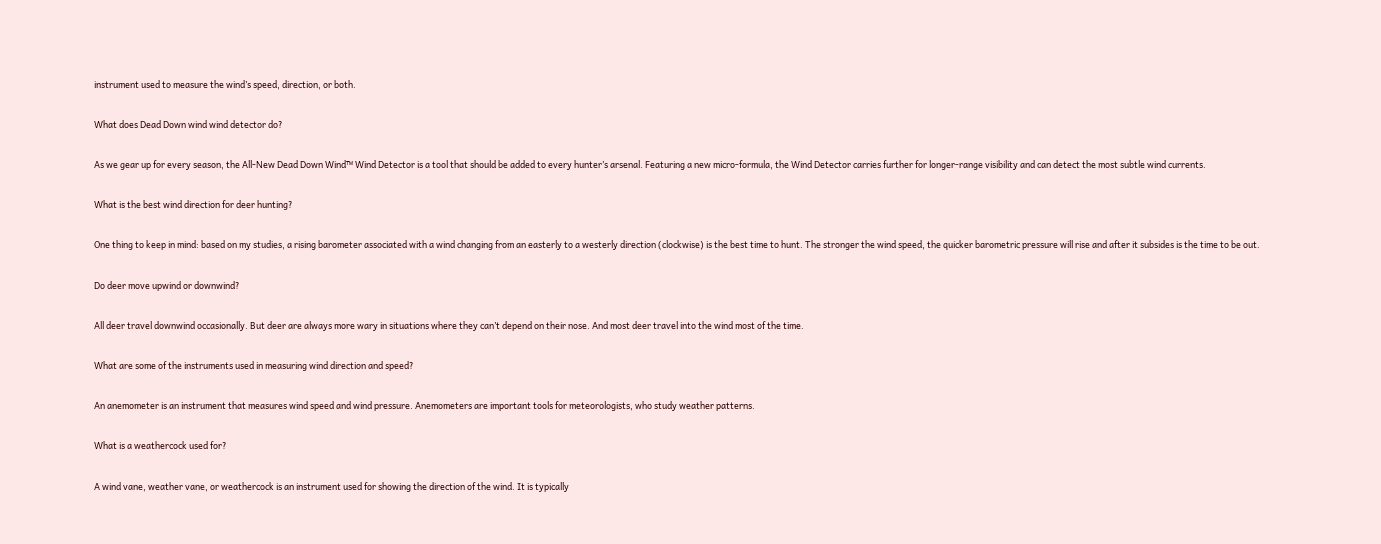instrument used to measure the wind’s speed, direction, or both.

What does Dead Down wind wind detector do?

As we gear up for every season, the All-New Dead Down Wind™ Wind Detector is a tool that should be added to every hunter’s arsenal. Featuring a new micro-formula, the Wind Detector carries further for longer-range visibility and can detect the most subtle wind currents.

What is the best wind direction for deer hunting?

One thing to keep in mind: based on my studies, a rising barometer associated with a wind changing from an easterly to a westerly direction (clockwise) is the best time to hunt. The stronger the wind speed, the quicker barometric pressure will rise and after it subsides is the time to be out.

Do deer move upwind or downwind?

All deer travel downwind occasionally. But deer are always more wary in situations where they can’t depend on their nose. And most deer travel into the wind most of the time.

What are some of the instruments used in measuring wind direction and speed?

An anemometer is an instrument that measures wind speed and wind pressure. Anemometers are important tools for meteorologists, who study weather patterns.

What is a weathercock used for?

A wind vane, weather vane, or weathercock is an instrument used for showing the direction of the wind. It is typically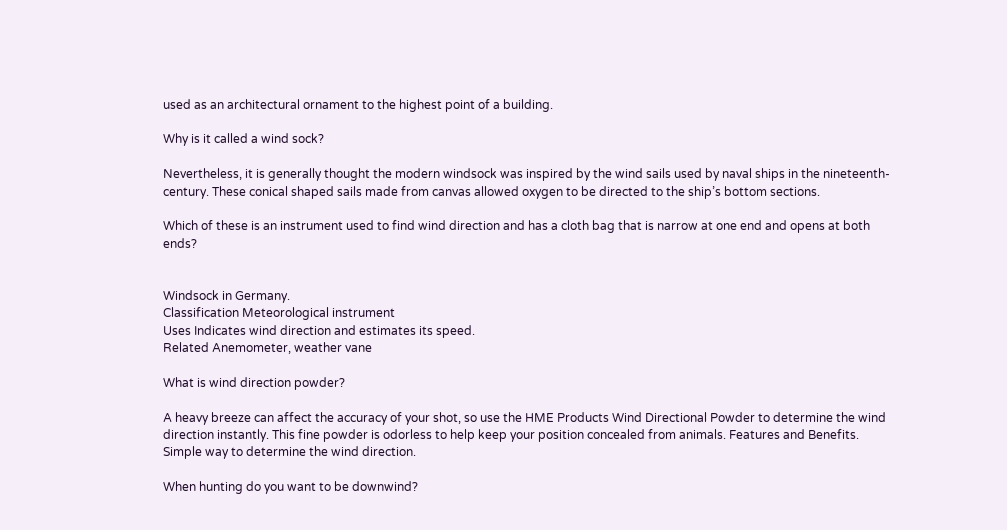used as an architectural ornament to the highest point of a building.

Why is it called a wind sock?

Nevertheless, it is generally thought the modern windsock was inspired by the wind sails used by naval ships in the nineteenth-century. These conical shaped sails made from canvas allowed oxygen to be directed to the ship’s bottom sections.

Which of these is an instrument used to find wind direction and has a cloth bag that is narrow at one end and opens at both ends?


Windsock in Germany.
Classification Meteorological instrument
Uses Indicates wind direction and estimates its speed.
Related Anemometer, weather vane

What is wind direction powder?

A heavy breeze can affect the accuracy of your shot, so use the HME Products Wind Directional Powder to determine the wind direction instantly. This fine powder is odorless to help keep your position concealed from animals. Features and Benefits. Simple way to determine the wind direction.

When hunting do you want to be downwind?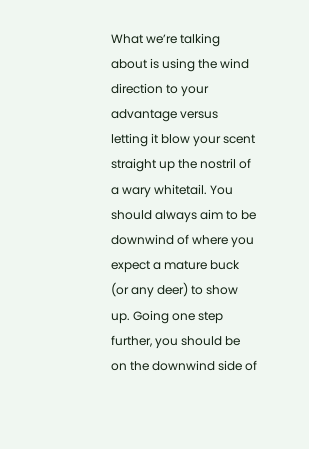What we’re talking about is using the wind direction to your advantage versus letting it blow your scent straight up the nostril of a wary whitetail. You should always aim to be downwind of where you expect a mature buck (or any deer) to show up. Going one step further, you should be on the downwind side of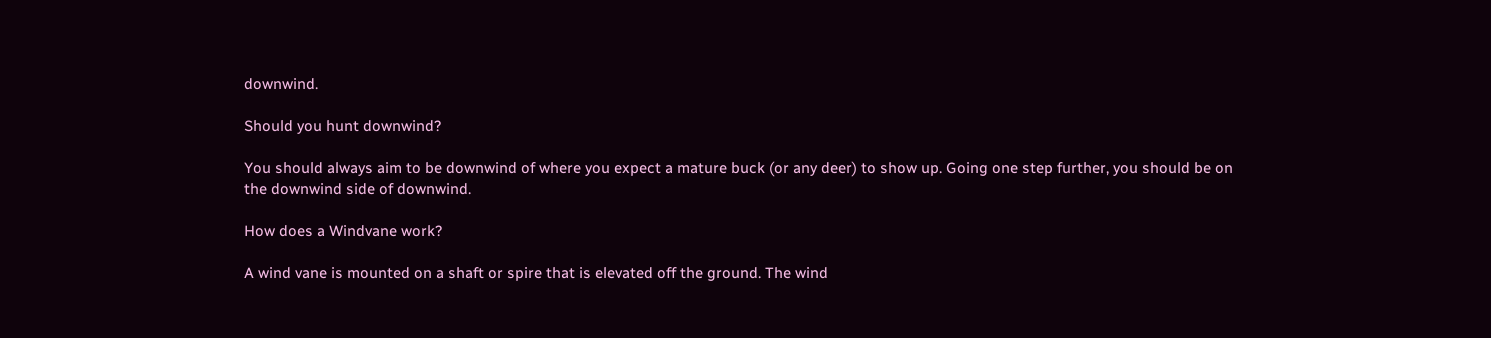downwind.

Should you hunt downwind?

You should always aim to be downwind of where you expect a mature buck (or any deer) to show up. Going one step further, you should be on the downwind side of downwind.

How does a Windvane work?

A wind vane is mounted on a shaft or spire that is elevated off the ground. The wind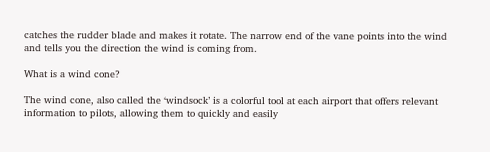catches the rudder blade and makes it rotate. The narrow end of the vane points into the wind and tells you the direction the wind is coming from.

What is a wind cone?

The wind cone, also called the ‘windsock’ is a colorful tool at each airport that offers relevant information to pilots, allowing them to quickly and easily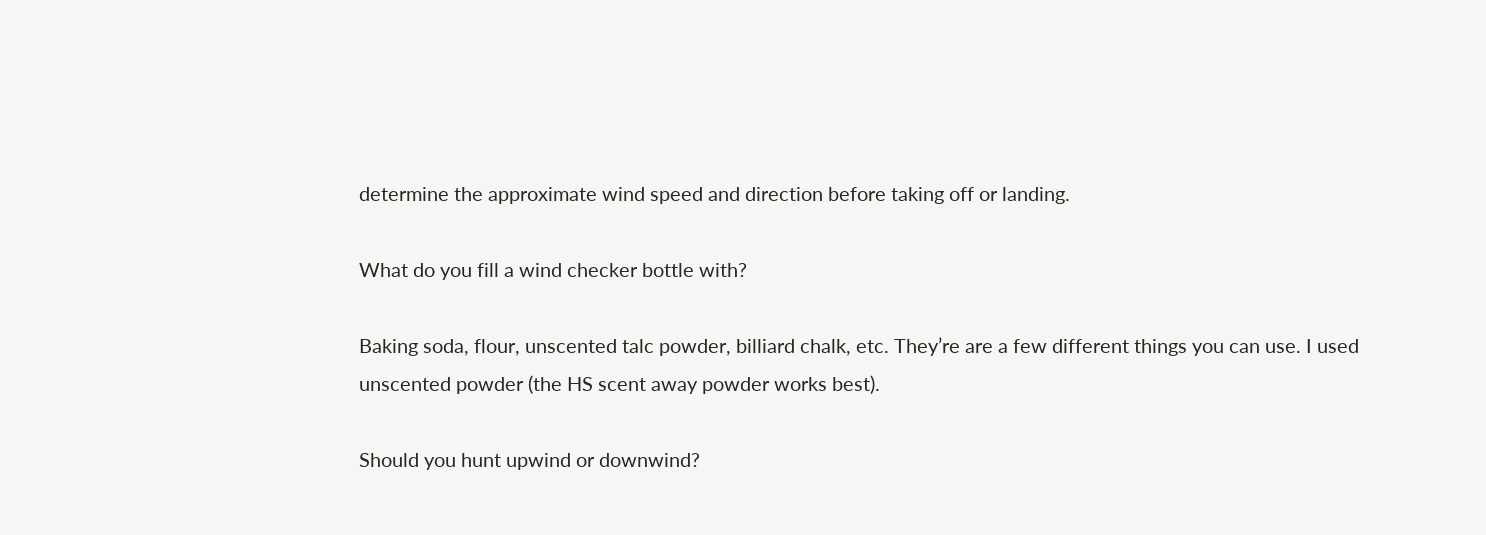determine the approximate wind speed and direction before taking off or landing.

What do you fill a wind checker bottle with?

Baking soda, flour, unscented talc powder, billiard chalk, etc. They’re are a few different things you can use. I used unscented powder (the HS scent away powder works best).

Should you hunt upwind or downwind?